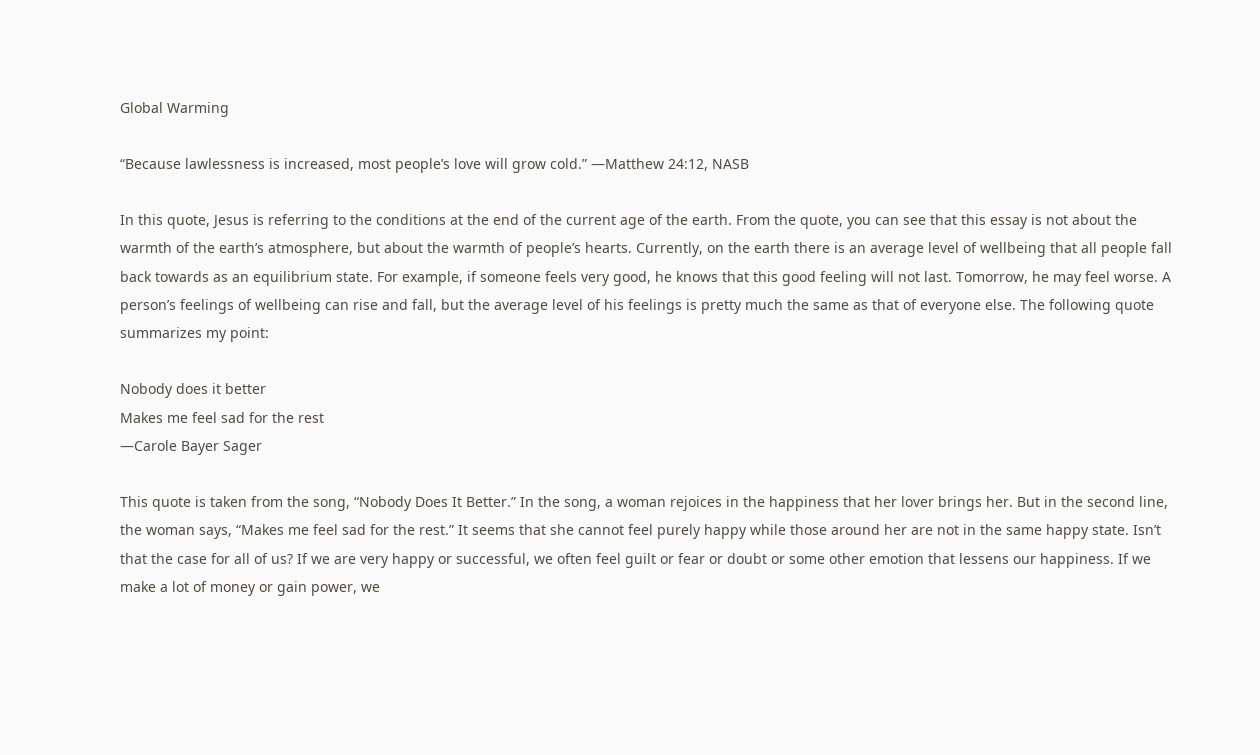Global Warming

“Because lawlessness is increased, most people’s love will grow cold.” —Matthew 24:12, NASB

In this quote, Jesus is referring to the conditions at the end of the current age of the earth. From the quote, you can see that this essay is not about the warmth of the earth’s atmosphere, but about the warmth of people’s hearts. Currently, on the earth there is an average level of wellbeing that all people fall back towards as an equilibrium state. For example, if someone feels very good, he knows that this good feeling will not last. Tomorrow, he may feel worse. A person’s feelings of wellbeing can rise and fall, but the average level of his feelings is pretty much the same as that of everyone else. The following quote summarizes my point:

Nobody does it better
Makes me feel sad for the rest
—Carole Bayer Sager

This quote is taken from the song, “Nobody Does It Better.” In the song, a woman rejoices in the happiness that her lover brings her. But in the second line, the woman says, “Makes me feel sad for the rest.” It seems that she cannot feel purely happy while those around her are not in the same happy state. Isn’t that the case for all of us? If we are very happy or successful, we often feel guilt or fear or doubt or some other emotion that lessens our happiness. If we make a lot of money or gain power, we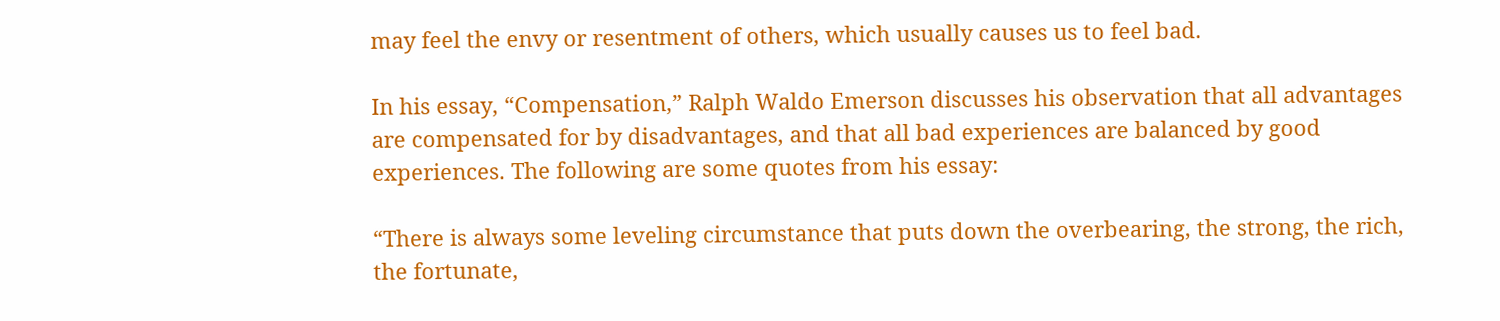may feel the envy or resentment of others, which usually causes us to feel bad.

In his essay, “Compensation,” Ralph Waldo Emerson discusses his observation that all advantages are compensated for by disadvantages, and that all bad experiences are balanced by good experiences. The following are some quotes from his essay:

“There is always some leveling circumstance that puts down the overbearing, the strong, the rich, the fortunate,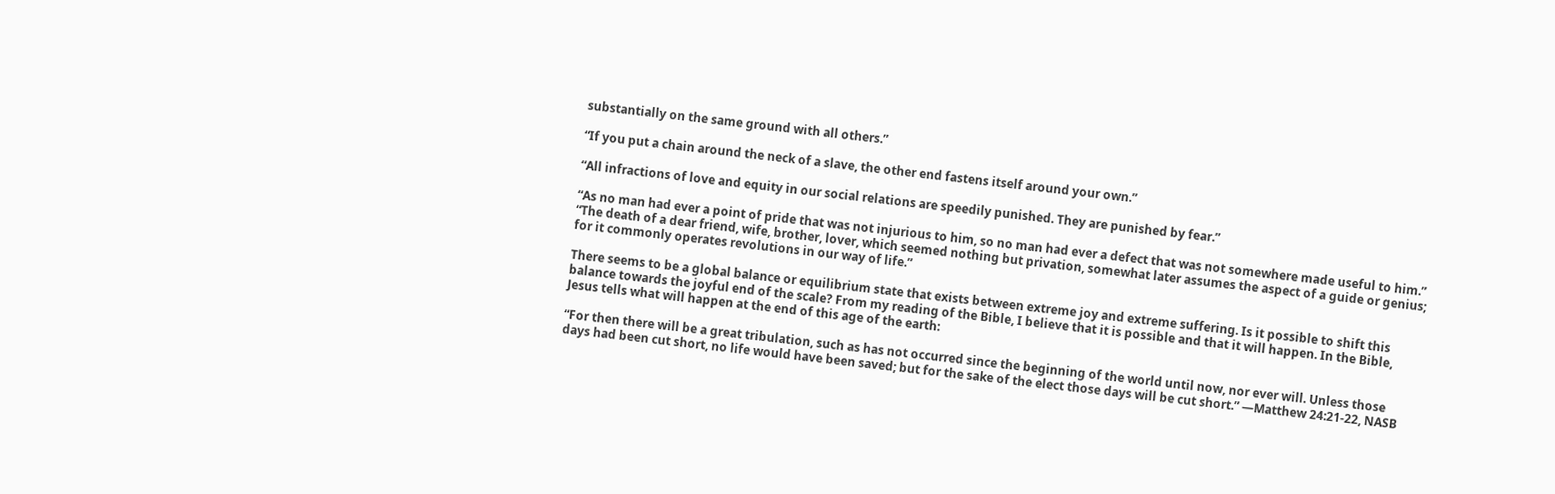substantially on the same ground with all others.”

“If you put a chain around the neck of a slave, the other end fastens itself around your own.”

“All infractions of love and equity in our social relations are speedily punished. They are punished by fear.”

“As no man had ever a point of pride that was not injurious to him, so no man had ever a defect that was not somewhere made useful to him.” “The death of a dear friend, wife, brother, lover, which seemed nothing but privation, somewhat later assumes the aspect of a guide or genius; for it commonly operates revolutions in our way of life.”

There seems to be a global balance or equilibrium state that exists between extreme joy and extreme suffering. Is it possible to shift this balance towards the joyful end of the scale? From my reading of the Bible, I believe that it is possible and that it will happen. In the Bible, Jesus tells what will happen at the end of this age of the earth:

“For then there will be a great tribulation, such as has not occurred since the beginning of the world until now, nor ever will. Unless those days had been cut short, no life would have been saved; but for the sake of the elect those days will be cut short.” —Matthew 24:21-22, NASB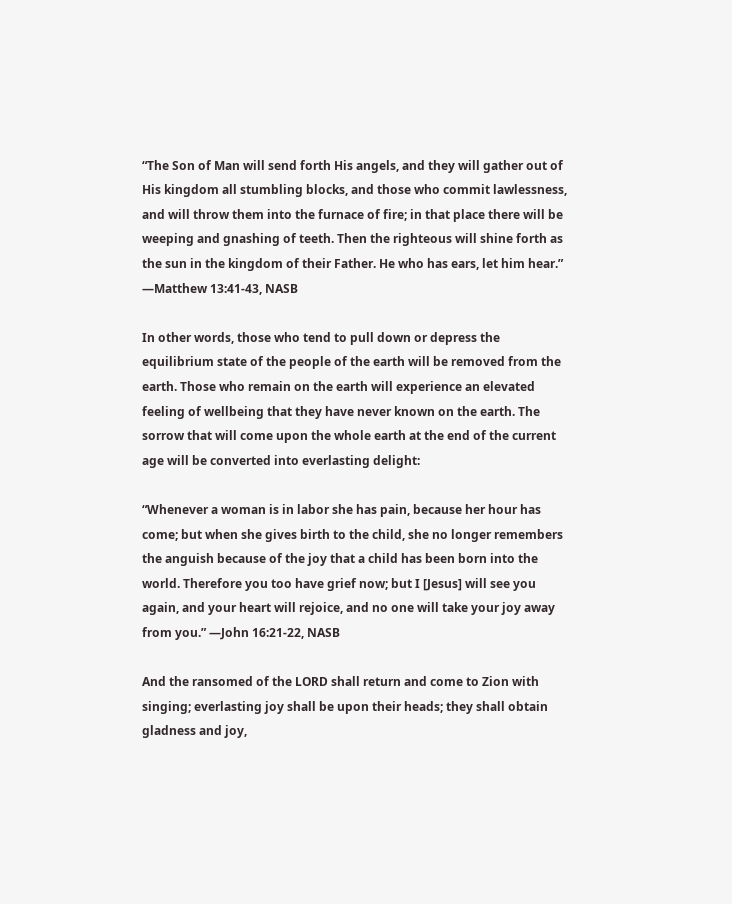“The Son of Man will send forth His angels, and they will gather out of His kingdom all stumbling blocks, and those who commit lawlessness, and will throw them into the furnace of fire; in that place there will be weeping and gnashing of teeth. Then the righteous will shine forth as the sun in the kingdom of their Father. He who has ears, let him hear.” —Matthew 13:41-43, NASB

In other words, those who tend to pull down or depress the equilibrium state of the people of the earth will be removed from the earth. Those who remain on the earth will experience an elevated feeling of wellbeing that they have never known on the earth. The sorrow that will come upon the whole earth at the end of the current age will be converted into everlasting delight:

“Whenever a woman is in labor she has pain, because her hour has come; but when she gives birth to the child, she no longer remembers the anguish because of the joy that a child has been born into the world. Therefore you too have grief now; but I [Jesus] will see you again, and your heart will rejoice, and no one will take your joy away from you.” —John 16:21-22, NASB

And the ransomed of the LORD shall return and come to Zion with singing; everlasting joy shall be upon their heads; they shall obtain gladness and joy,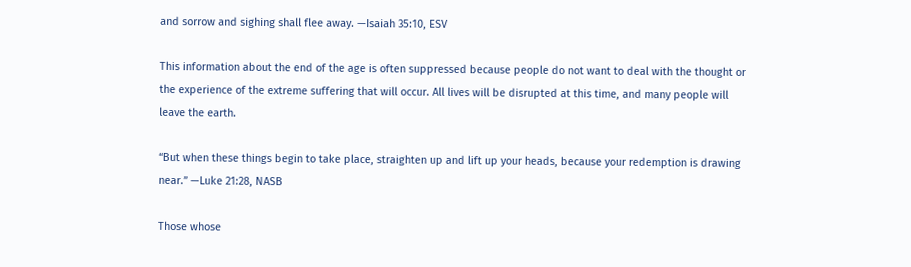and sorrow and sighing shall flee away. —Isaiah 35:10, ESV

This information about the end of the age is often suppressed because people do not want to deal with the thought or the experience of the extreme suffering that will occur. All lives will be disrupted at this time, and many people will leave the earth.

“But when these things begin to take place, straighten up and lift up your heads, because your redemption is drawing near.” —Luke 21:28, NASB

Those whose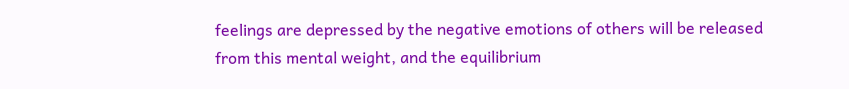feelings are depressed by the negative emotions of others will be released from this mental weight, and the equilibrium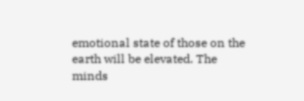emotional state of those on the earth will be elevated. The minds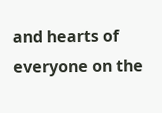and hearts of everyone on the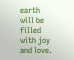earth will be filled with joy and love.